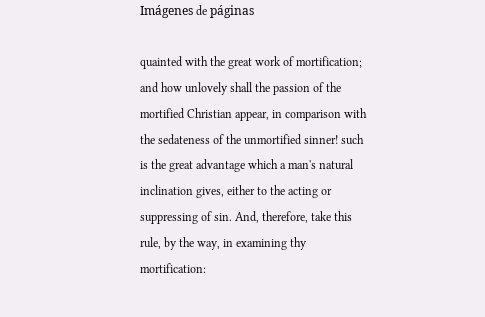Imágenes de páginas

quainted with the great work of mortification; and how unlovely shall the passion of the mortified Christian appear, in comparison with the sedateness of the unmortified sinner! such is the great advantage which a man's natural inclination gives, either to the acting or suppressing of sin. And, therefore, take this rule, by the way, in examining thy mortification: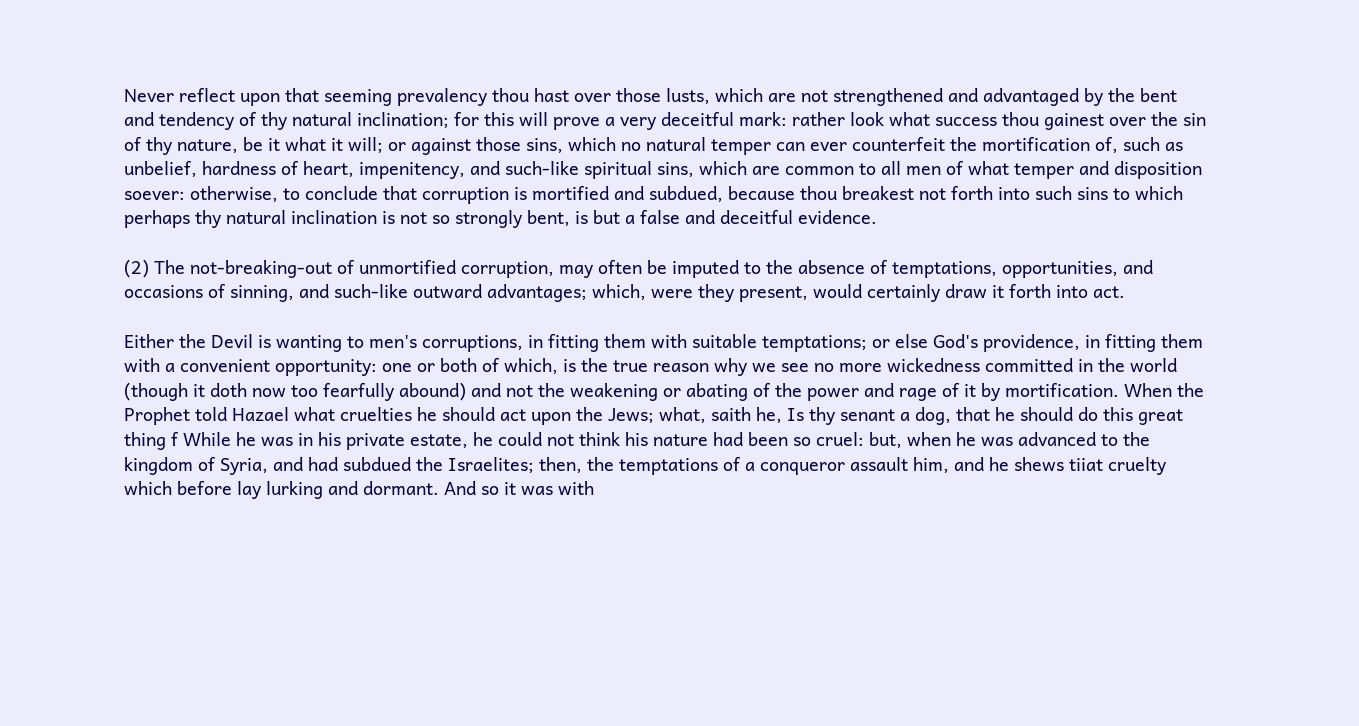Never reflect upon that seeming prevalency thou hast over those lusts, which are not strengthened and advantaged by the bent and tendency of thy natural inclination; for this will prove a very deceitful mark: rather look what success thou gainest over the sin of thy nature, be it what it will; or against those sins, which no natural temper can ever counterfeit the mortification of, such as unbelief, hardness of heart, impenitency, and such-like spiritual sins, which are common to all men of what temper and disposition soever: otherwise, to conclude that corruption is mortified and subdued, because thou breakest not forth into such sins to which perhaps thy natural inclination is not so strongly bent, is but a false and deceitful evidence.

(2) The not-breaking-out of unmortified corruption, may often be imputed to the absence of temptations, opportunities, and occasions of sinning, and such-like outward advantages; which, were they present, would certainly draw it forth into act.

Either the Devil is wanting to men's corruptions, in fitting them with suitable temptations; or else God's providence, in fitting them with a convenient opportunity: one or both of which, is the true reason why we see no more wickedness committed in the world (though it doth now too fearfully abound) and not the weakening or abating of the power and rage of it by mortification. When the Prophet told Hazael what cruelties he should act upon the Jews; what, saith he, Is thy senant a dog, that he should do this great thing f While he was in his private estate, he could not think his nature had been so cruel: but, when he was advanced to the kingdom of Syria, and had subdued the Israelites; then, the temptations of a conqueror assault him, and he shews tiiat cruelty which before lay lurking and dormant. And so it was with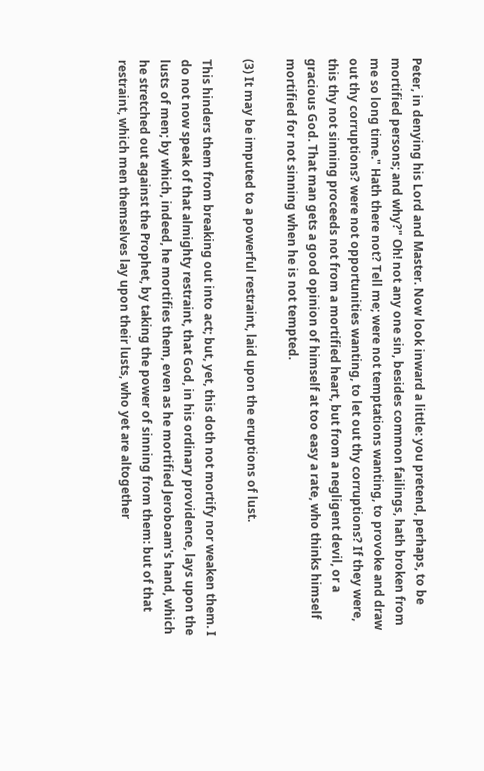Peter, in denying his Lord and Master. Now look inward a little: you pretend, perhaps, to be mortified persons; and why?" Oh! not any one sin, besides common failings, hath broken from me so long time." Hath there not? Tell me; were not temptations wanting, to provoke and draw out thy corruptions? were not opportunities wanting, to let out thy corruptions? If they were, this thy not sinning proceeds not from a mortified heart, but from a negligent devil, or a gracious God. That man gets a good opinion of himself at too easy a rate, who thinks himself mortified for not sinning when he is not tempted.

(3) It may be imputed to a powerful restraint, laid upon the eruptions of lust.

This hinders them from breaking out into act; but, yet, this doth not mortify nor weaken them. I do not now speak of that almighty restraint, that God, in his ordinary providence, lays upon the lusts of men; by which, indeed, he mortifies them, even as he mortified Jeroboam's hand, which he stretched out against the Prophet, by taking the power of sinning from them: but of that restraint, which men themselves lay upon their lusts, who yet are altogether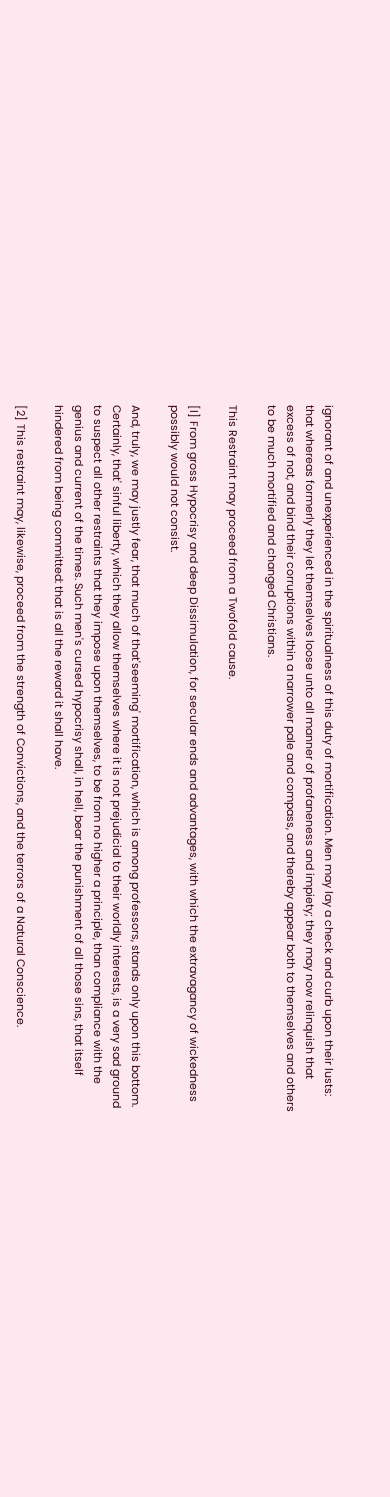ignorant of and unexperienced in the spiritualness of this duty of mortification. Men may lay a check and curb upon their lusts: that whereas formerly they let themselves loose unto all manner of profaneness and impiety; they may now relinquish that excess of not, and bind their corruptions within a narrower pale and compass, and thereby appear both to themselves and others to be much mortified and changed Christians.

This Restraint may proceed from a Twofold cause.

[l] From gross Hypocrisy and deep Dissimulation, for secular ends and advantages, with which the extravagancy of wickedness possibly would not consist.

And, truly, we may justly fear, that much of that'seeming' mortification, which is among professors, stands only upon this bottom. Certainly, that' sinful liberty, which they allow themselves where it is not prejudicial to their worldly interests, is a very sad ground to suspect all other restraints that they impose upon themselves, to be from no higher a principle, than compliance with the genius and current of the times. Such men's cursed hypocrisy shall, in hell, bear the punishment of all those sins, that itself hindered from being committed: that is all the reward it shall have.

[2] This restraint may, likewise, proceed from the strength of Convictions, and the terrors of a Natural Conscience.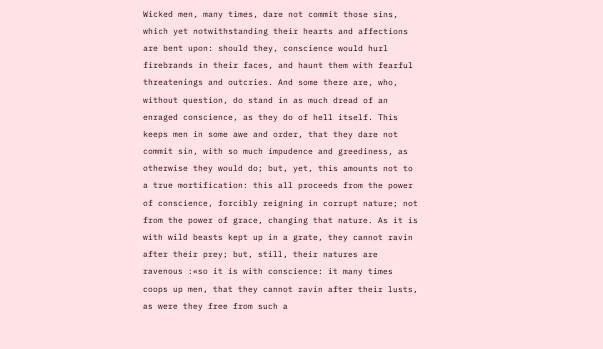Wicked men, many times, dare not commit those sins, which yet notwithstanding their hearts and affections are bent upon: should they, conscience would hurl firebrands in their faces, and haunt them with fearful threatenings and outcries. And some there are, who, without question, do stand in as much dread of an enraged conscience, as they do of hell itself. This keeps men in some awe and order, that they dare not commit sin, with so much impudence and greediness, as otherwise they would do; but, yet, this amounts not to a true mortification: this all proceeds from the power of conscience, forcibly reigning in corrupt nature; not from the power of grace, changing that nature. As it is with wild beasts kept up in a grate, they cannot ravin after their prey; but, still, their natures are ravenous :«so it is with conscience: it many times coops up men, that they cannot ravin after their lusts, as were they free from such a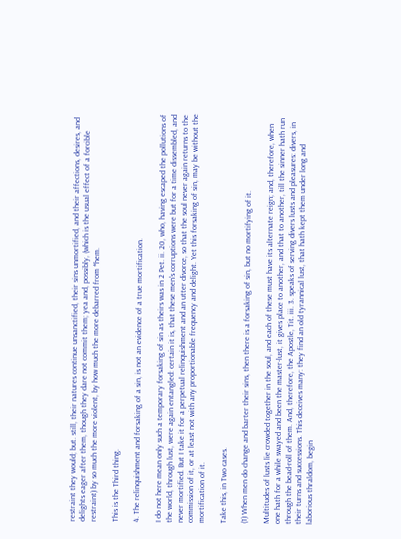restraint they would; but. still, their natures continue unsanctified, their sins unmortified, and their affections, desires, and delights eager after them, though they dare not commit them; yea and, possibly, (which is the usual effect of a forcible restraint) by so much the more violent, by how much the more debarred from *hem.

This is the Third thing.

4. The relinquishment and forsaking of a sin, is not an evidence of a true mortification.

I do not here mean only such a temporary forsaking of sin as theirs was in 2 Pet. ii. 20, who, having escaped the pollutions of the world, through lust, were again entangled: certain it is, that these men's corruptions were but for a time dissembled, and never mortified. But I take it for a perpetual relinquishment and an utter divorce, so that the soul never again returns to the commission of it, or at least not with any proportionable frequency and delight. Yet this forsaking of sin, may be without the mortification of it.

Take this, in Two cases.

(1) When men do change and barter their sins, then there is a forsaking of sin, but no mortifying of it.

Multitudes of lusts lie crowded together in the soul, and each of these must have its alternate reign; and, therefore, when one hath for a while swayed and been the master-lust, it gives place to another, and that to another, till the sinner hath run through the bead-roll of them. And, therefore, the Apostle, Tit. iii. 3. speaks of serving divers lusts and pleasures: divers, in their turns and successions. This deceives many: they find an old tyrannical lust, that hath kept them under long and laborious thraldom, begin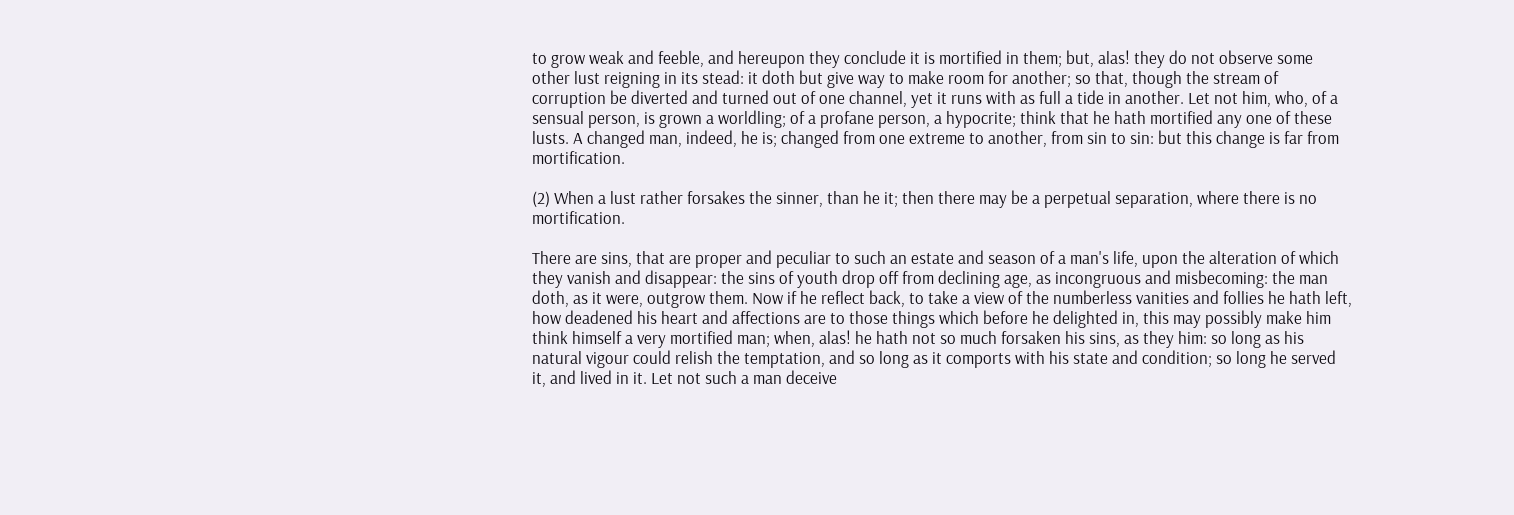to grow weak and feeble, and hereupon they conclude it is mortified in them; but, alas! they do not observe some other lust reigning in its stead: it doth but give way to make room for another; so that, though the stream of corruption be diverted and turned out of one channel, yet it runs with as full a tide in another. Let not him, who, of a sensual person, is grown a worldling; of a profane person, a hypocrite; think that he hath mortified any one of these lusts. A changed man, indeed, he is; changed from one extreme to another, from sin to sin: but this change is far from mortification.

(2) When a lust rather forsakes the sinner, than he it; then there may be a perpetual separation, where there is no mortification.

There are sins, that are proper and peculiar to such an estate and season of a man's life, upon the alteration of which they vanish and disappear: the sins of youth drop off from declining age, as incongruous and misbecoming: the man doth, as it were, outgrow them. Now if he reflect back, to take a view of the numberless vanities and follies he hath left, how deadened his heart and affections are to those things which before he delighted in, this may possibly make him think himself a very mortified man; when, alas! he hath not so much forsaken his sins, as they him: so long as his natural vigour could relish the temptation, and so long as it comports with his state and condition; so long he served it, and lived in it. Let not such a man deceive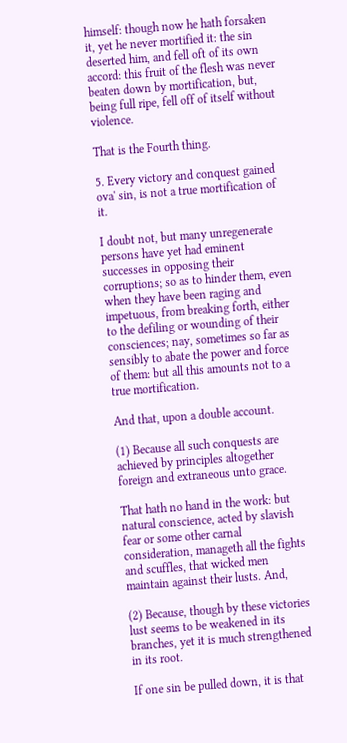himself: though now he hath forsaken it, yet he never mortified it: the sin deserted him, and fell oft of its own accord: this fruit of the flesh was never beaten down by mortification, but, being full ripe, fell off of itself without violence.

That is the Fourth thing.

5. Every victory and conquest gained ova' sin, is not a true mortification of it.

I doubt not, but many unregenerate persons have yet had eminent successes in opposing their corruptions; so as to hinder them, even when they have been raging and impetuous, from breaking forth, either to the defiling or wounding of their consciences; nay, sometimes so far as sensibly to abate the power and force of them: but all this amounts not to a true mortification.

And that, upon a double account.

(1) Because all such conquests are achieved by principles altogether foreign and extraneous unto grace.

That hath no hand in the work: but natural conscience, acted by slavish fear or some other carnal consideration, manageth all the fights and scuffles, that wicked men maintain against their lusts. And,

(2) Because, though by these victories lust seems to be weakened in its branches, yet it is much strengthened in its root.

If one sin be pulled down, it is that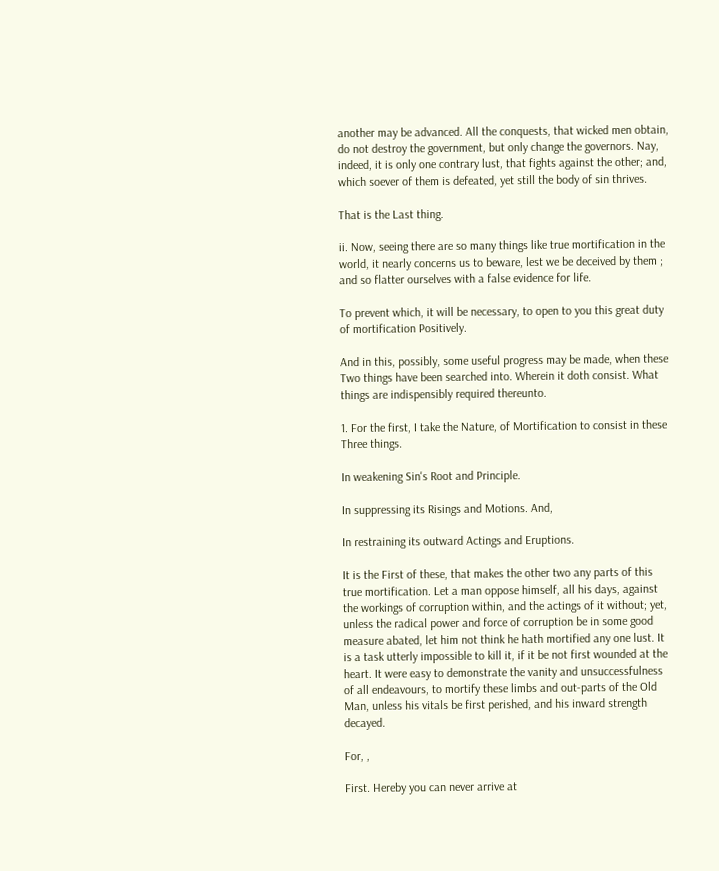another may be advanced. All the conquests, that wicked men obtain, do not destroy the government, but only change the governors. Nay, indeed, it is only one contrary lust, that fights against the other; and, which soever of them is defeated, yet still the body of sin thrives.

That is the Last thing.

ii. Now, seeing there are so many things like true mortification in the world, it nearly concerns us to beware, lest we be deceived by them ; and so flatter ourselves with a false evidence for life.

To prevent which, it will be necessary, to open to you this great duty of mortification Positively.

And in this, possibly, some useful progress may be made, when these Two things have been searched into. Wherein it doth consist. What things are indispensibly required thereunto.

1. For the first, I take the Nature, of Mortification to consist in these Three things.

In weakening Sin's Root and Principle.

In suppressing its Risings and Motions. And,

In restraining its outward Actings and Eruptions.

It is the First of these, that makes the other two any parts of this true mortification. Let a man oppose himself, all his days, against the workings of corruption within, and the actings of it without; yet, unless the radical power and force of corruption be in some good measure abated, let him not think he hath mortified any one lust. It is a task utterly impossible to kill it, if it be not first wounded at the heart. It were easy to demonstrate the vanity and unsuccessfulness of all endeavours, to mortify these limbs and out-parts of the Old Man, unless his vitals be first perished, and his inward strength decayed.

For, ,

First. Hereby you can never arrive at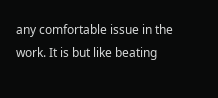any comfortable issue in the work. It is but like beating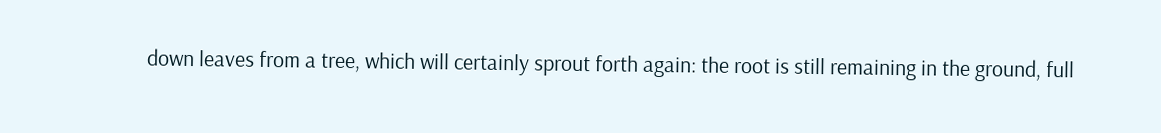down leaves from a tree, which will certainly sprout forth again: the root is still remaining in the ground, full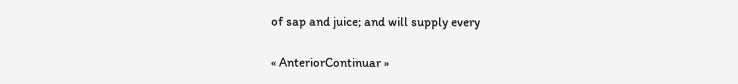of sap and juice; and will supply every

« AnteriorContinuar »